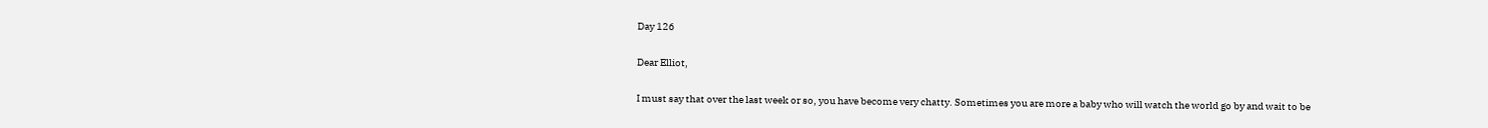Day 126

Dear Elliot,

I must say that over the last week or so, you have become very chatty. Sometimes you are more a baby who will watch the world go by and wait to be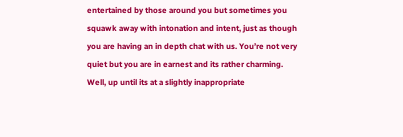entertained by those around you but sometimes you squawk away with intonation and intent, just as though you are having an in depth chat with us. You’re not very quiet but you are in earnest and its rather charming. Well, up until its at a slightly inappropriate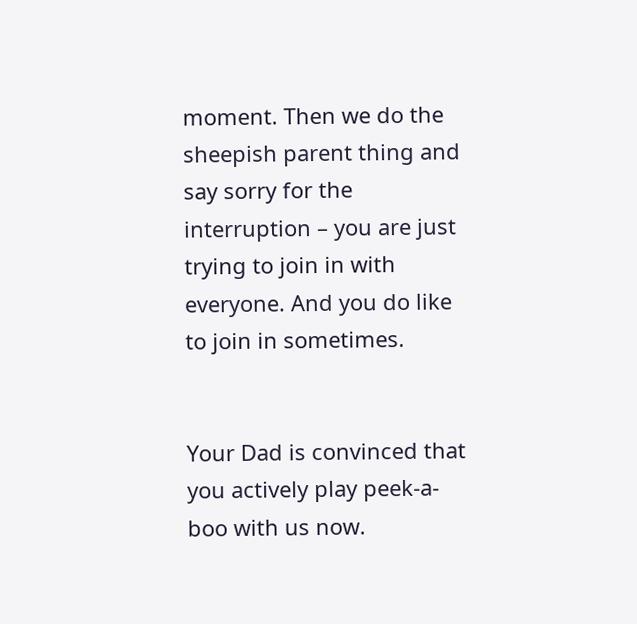moment. Then we do the sheepish parent thing and say sorry for the interruption – you are just trying to join in with everyone. And you do like to join in sometimes.


Your Dad is convinced that you actively play peek-a-boo with us now.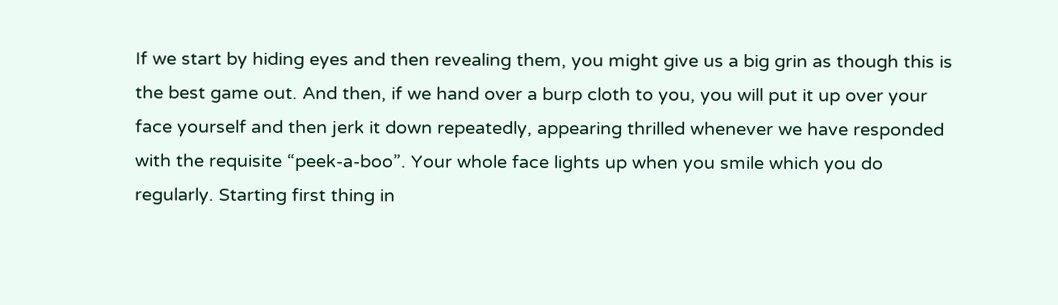If we start by hiding eyes and then revealing them, you might give us a big grin as though this is the best game out. And then, if we hand over a burp cloth to you, you will put it up over your face yourself and then jerk it down repeatedly, appearing thrilled whenever we have responded with the requisite “peek-a-boo”. Your whole face lights up when you smile which you do regularly. Starting first thing in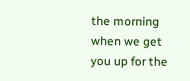the morning when we get you up for the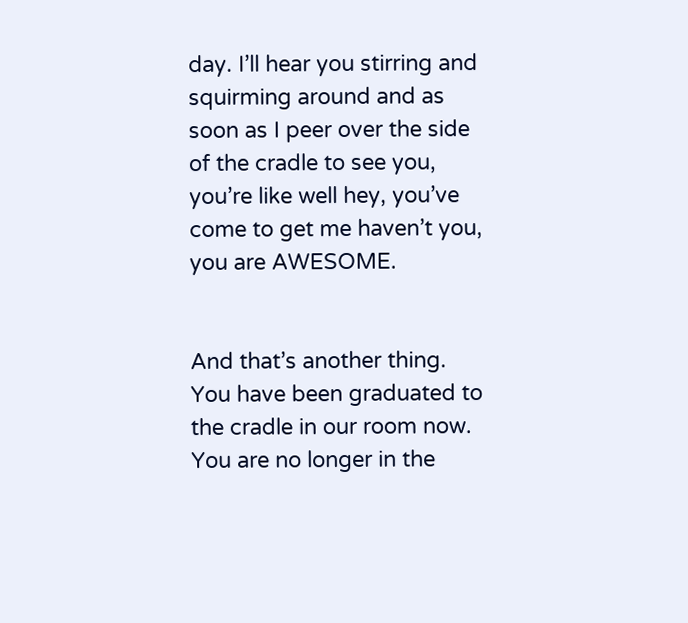day. I’ll hear you stirring and squirming around and as soon as I peer over the side of the cradle to see you, you’re like well hey, you’ve come to get me haven’t you, you are AWESOME.


And that’s another thing. You have been graduated to the cradle in our room now. You are no longer in the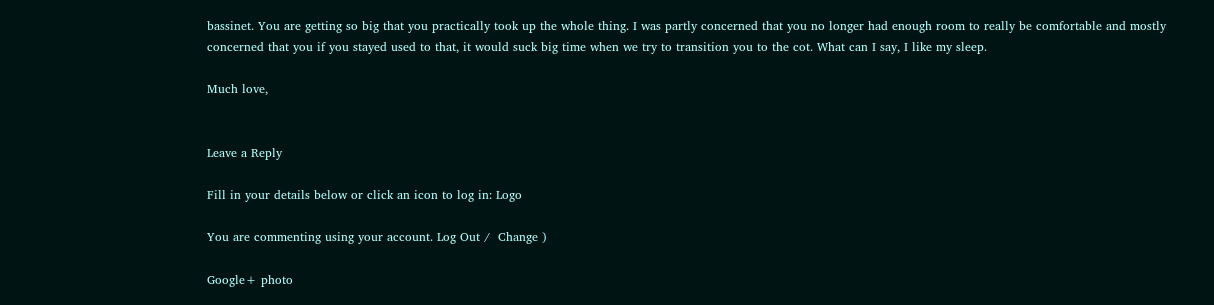bassinet. You are getting so big that you practically took up the whole thing. I was partly concerned that you no longer had enough room to really be comfortable and mostly concerned that you if you stayed used to that, it would suck big time when we try to transition you to the cot. What can I say, I like my sleep.

Much love,


Leave a Reply

Fill in your details below or click an icon to log in: Logo

You are commenting using your account. Log Out /  Change )

Google+ photo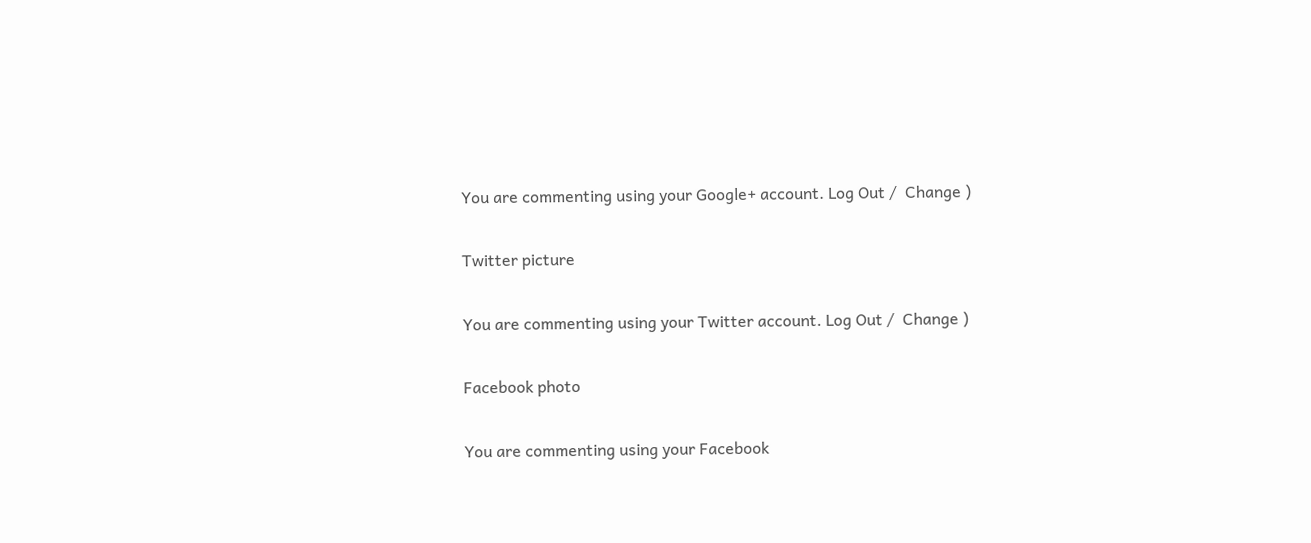You are commenting using your Google+ account. Log Out /  Change )

Twitter picture

You are commenting using your Twitter account. Log Out /  Change )

Facebook photo

You are commenting using your Facebook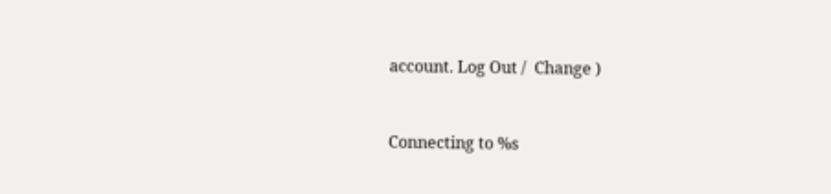account. Log Out /  Change )


Connecting to %s